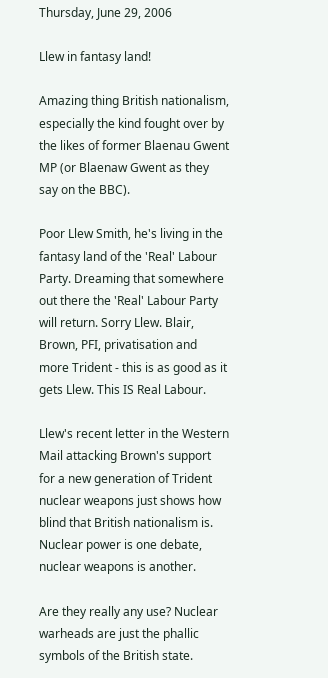Thursday, June 29, 2006

Llew in fantasy land!

Amazing thing British nationalism, especially the kind fought over by the likes of former Blaenau Gwent MP (or Blaenaw Gwent as they say on the BBC).

Poor Llew Smith, he's living in the fantasy land of the 'Real' Labour Party. Dreaming that somewhere out there the 'Real' Labour Party will return. Sorry Llew. Blair, Brown, PFI, privatisation and more Trident - this is as good as it gets Llew. This IS Real Labour.

Llew's recent letter in the Western Mail attacking Brown's support for a new generation of Trident nuclear weapons just shows how blind that British nationalism is. Nuclear power is one debate, nuclear weapons is another.

Are they really any use? Nuclear warheads are just the phallic symbols of the British state.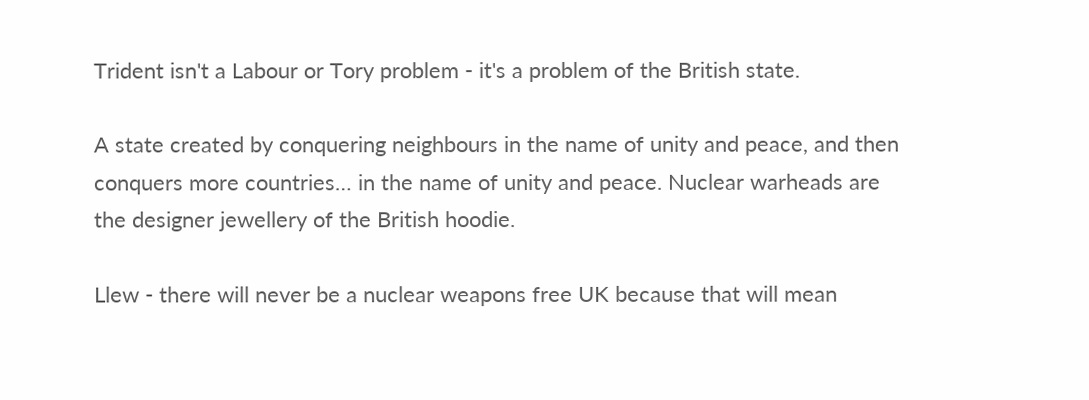Trident isn't a Labour or Tory problem - it's a problem of the British state.

A state created by conquering neighbours in the name of unity and peace, and then conquers more countries… in the name of unity and peace. Nuclear warheads are the designer jewellery of the British hoodie.

Llew - there will never be a nuclear weapons free UK because that will mean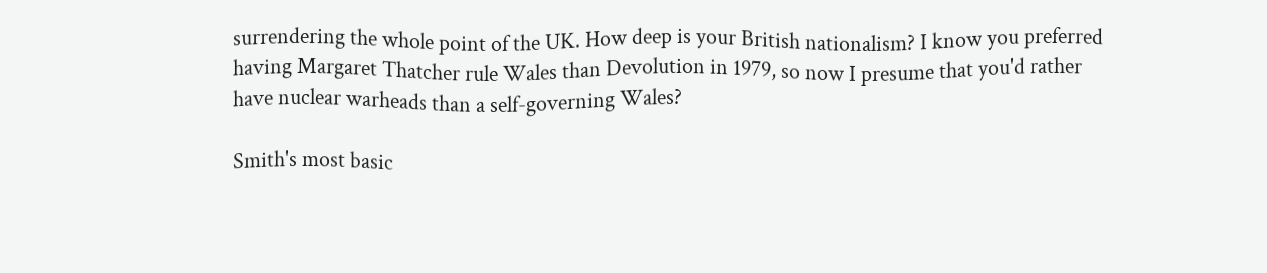surrendering the whole point of the UK. How deep is your British nationalism? I know you preferred having Margaret Thatcher rule Wales than Devolution in 1979, so now I presume that you'd rather have nuclear warheads than a self-governing Wales?

Smith's most basic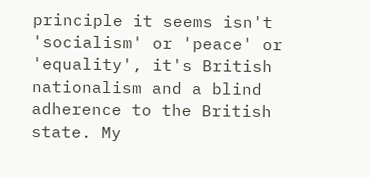principle it seems isn't 'socialism' or 'peace' or 'equality', it's British nationalism and a blind adherence to the British state. My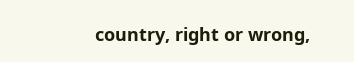country, right or wrong,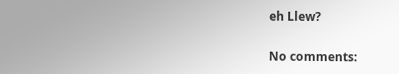eh Llew?

No comments: